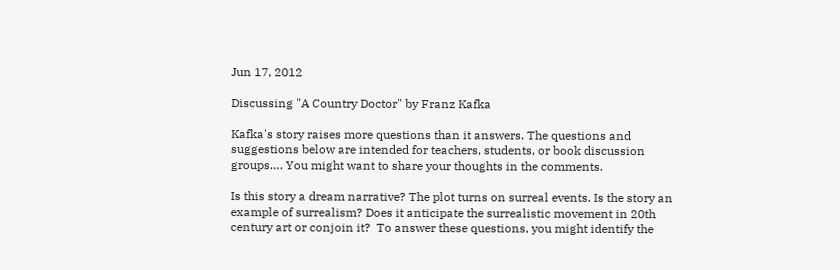Jun 17, 2012

Discussing "A Country Doctor" by Franz Kafka

Kafka's story raises more questions than it answers. The questions and suggestions below are intended for teachers, students, or book discussion groups…. You might want to share your thoughts in the comments.

Is this story a dream narrative? The plot turns on surreal events. Is the story an example of surrealism? Does it anticipate the surrealistic movement in 20th century art or conjoin it?  To answer these questions, you might identify the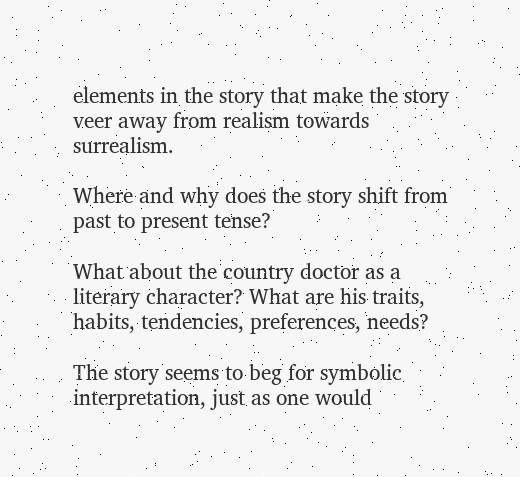elements in the story that make the story veer away from realism towards surrealism.

Where and why does the story shift from past to present tense?

What about the country doctor as a literary character? What are his traits, habits, tendencies, preferences, needs?

The story seems to beg for symbolic interpretation, just as one would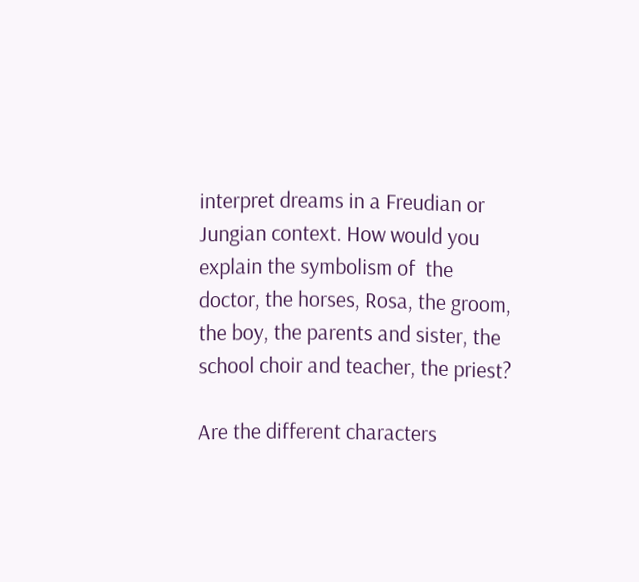interpret dreams in a Freudian or Jungian context. How would you explain the symbolism of  the doctor, the horses, Rosa, the groom, the boy, the parents and sister, the school choir and teacher, the priest?

Are the different characters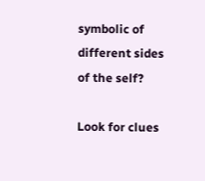symbolic of different sides of the self?

Look for clues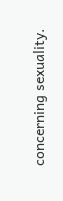concerning sexuality.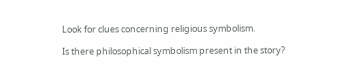Look for clues concerning religious symbolism.

Is there philosophical symbolism present in the story?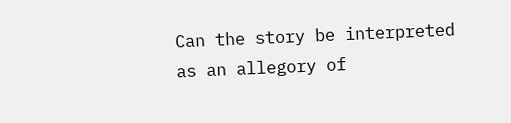Can the story be interpreted as an allegory of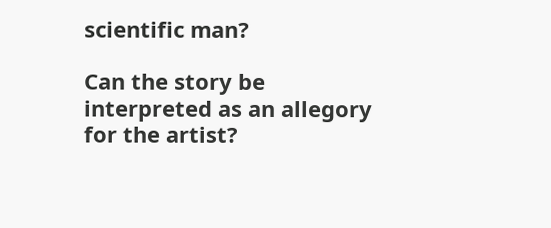scientific man?

Can the story be interpreted as an allegory for the artist?